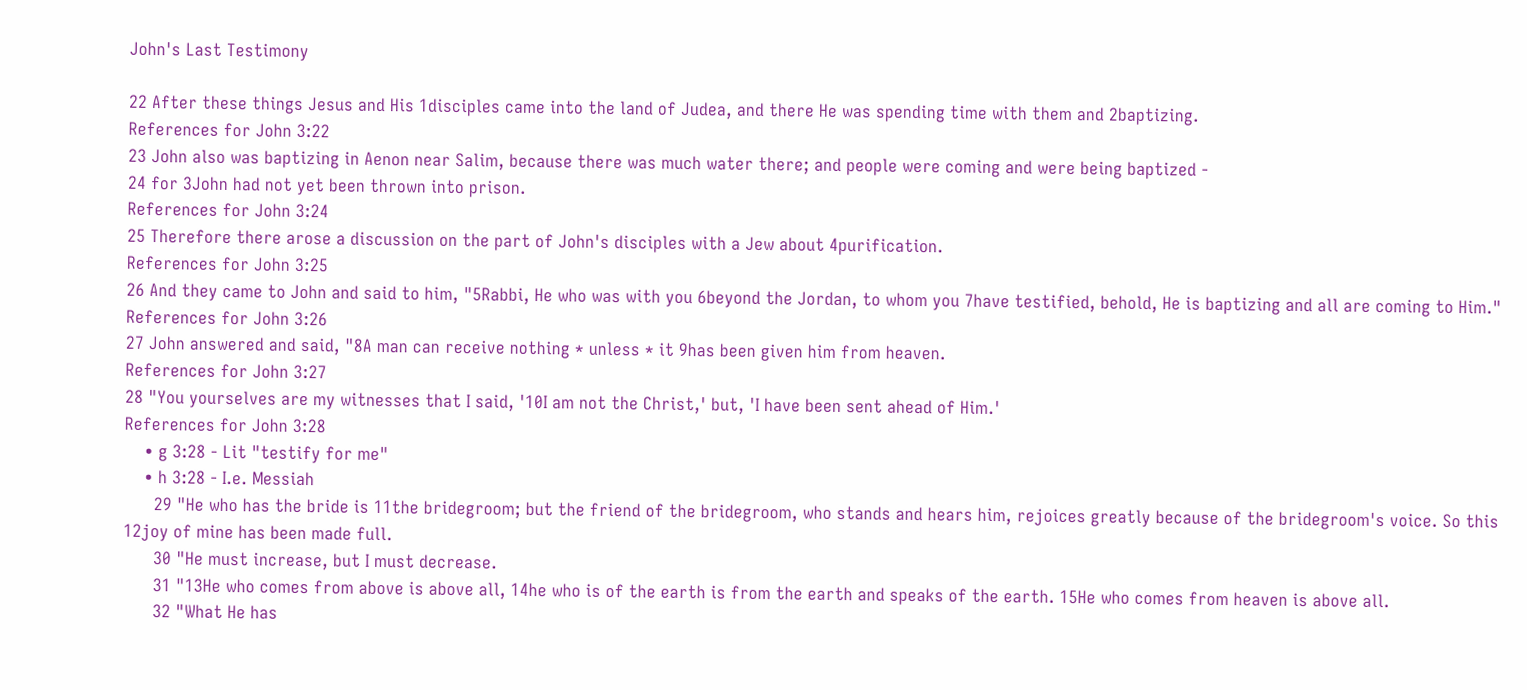John's Last Testimony

22 After these things Jesus and His 1disciples came into the land of Judea, and there He was spending time with them and 2baptizing.
References for John 3:22
23 John also was baptizing in Aenon near Salim, because there was much water there; and people were coming and were being baptized -
24 for 3John had not yet been thrown into prison.
References for John 3:24
25 Therefore there arose a discussion on the part of John's disciples with a Jew about 4purification.
References for John 3:25
26 And they came to John and said to him, "5Rabbi, He who was with you 6beyond the Jordan, to whom you 7have testified, behold, He is baptizing and all are coming to Him."
References for John 3:26
27 John answered and said, "8A man can receive nothing * unless * it 9has been given him from heaven.
References for John 3:27
28 "You yourselves are my witnesses that I said, '10I am not the Christ,' but, 'I have been sent ahead of Him.'
References for John 3:28
    • g 3:28 - Lit "testify for me"
    • h 3:28 - I.e. Messiah
      29 "He who has the bride is 11the bridegroom; but the friend of the bridegroom, who stands and hears him, rejoices greatly because of the bridegroom's voice. So this 12joy of mine has been made full.
      30 "He must increase, but I must decrease.
      31 "13He who comes from above is above all, 14he who is of the earth is from the earth and speaks of the earth. 15He who comes from heaven is above all.
      32 "What He has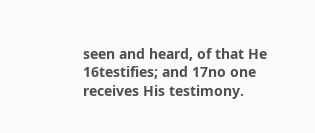seen and heard, of that He 16testifies; and 17no one receives His testimony.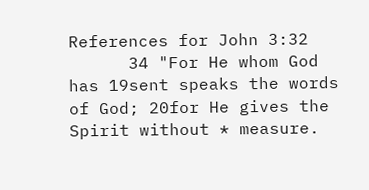References for John 3:32
      34 "For He whom God has 19sent speaks the words of God; 20for He gives the Spirit without * measure.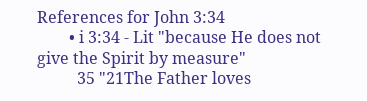References for John 3:34
        • i 3:34 - Lit "because He does not give the Spirit by measure"
          35 "21The Father loves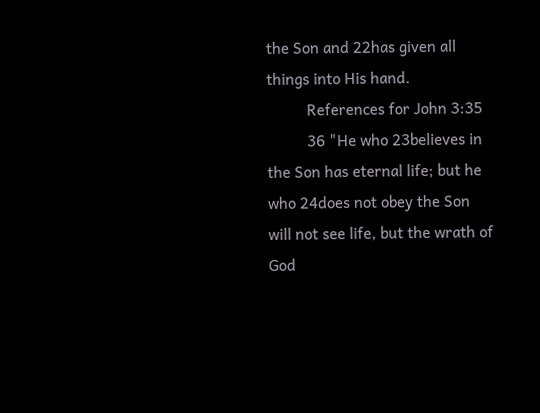the Son and 22has given all things into His hand.
          References for John 3:35
          36 "He who 23believes in the Son has eternal life; but he who 24does not obey the Son will not see life, but the wrath of God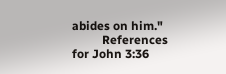abides on him."
          References for John 3:36